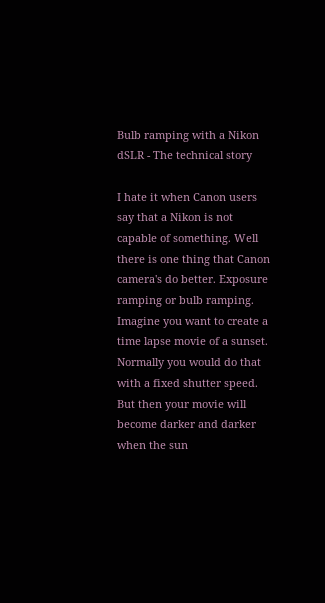Bulb ramping with a Nikon dSLR - The technical story

I hate it when Canon users say that a Nikon is not capable of something. Well there is one thing that Canon camera's do better. Exposure ramping or bulb ramping. Imagine you want to create a time lapse movie of a sunset. Normally you would do that with a fixed shutter speed. But then your movie will become darker and darker when the sun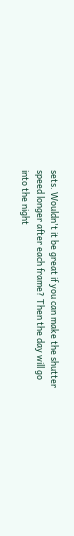sets. Wouldn't it be great if you can make the shutter speed longer after each frame? Then the day will go into the night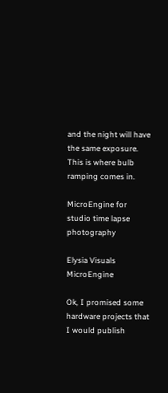and the night will have the same exposure. This is where bulb ramping comes in.

MicroEngine for studio time lapse photography

Elysia Visuals MicroEngine

Ok, I promised some hardware projects that I would publish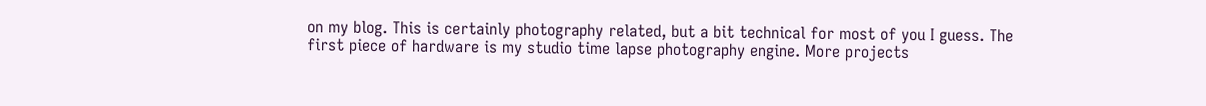on my blog. This is certainly photography related, but a bit technical for most of you I guess. The first piece of hardware is my studio time lapse photography engine. More projects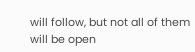will follow, but not all of them will be open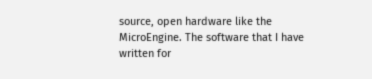source, open hardware like the MicroEngine. The software that I have written for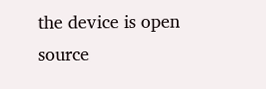the device is open source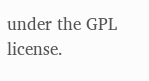under the GPL license.